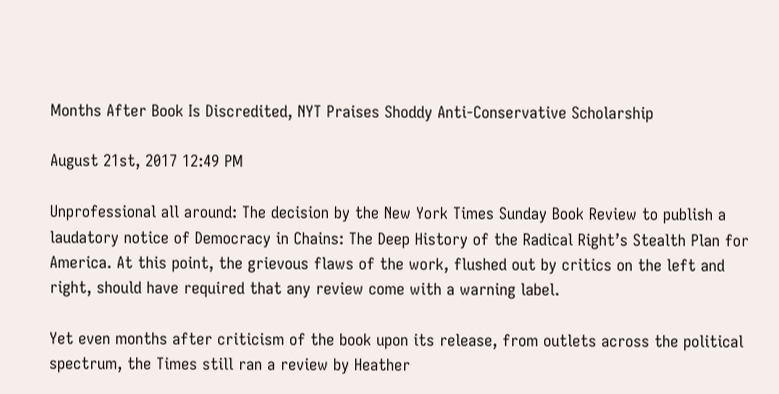Months After Book Is Discredited, NYT Praises Shoddy Anti-Conservative Scholarship

August 21st, 2017 12:49 PM

Unprofessional all around: The decision by the New York Times Sunday Book Review to publish a laudatory notice of Democracy in Chains: The Deep History of the Radical Right’s Stealth Plan for America. At this point, the grievous flaws of the work, flushed out by critics on the left and right, should have required that any review come with a warning label.

Yet even months after criticism of the book upon its release, from outlets across the political spectrum, the Times still ran a review by Heather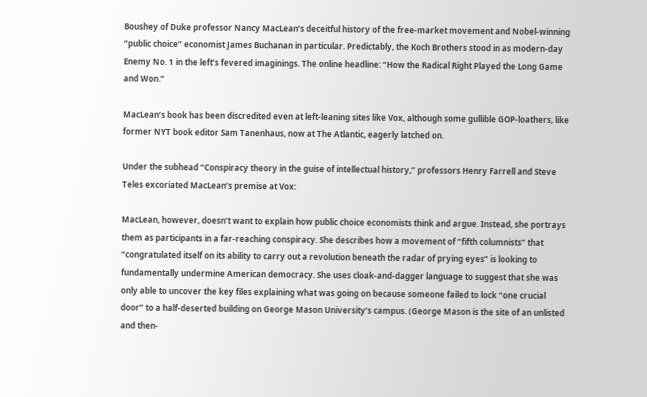Boushey of Duke professor Nancy MacLean’s deceitful history of the free-market movement and Nobel-winning “public choice” economist James Buchanan in particular. Predictably, the Koch Brothers stood in as modern-day Enemy No. 1 in the left’s fevered imaginings. The online headline: “How the Radical Right Played the Long Game and Won.”

MacLean’s book has been discredited even at left-leaning sites like Vox, although some gullible GOP-loathers, like former NYT book editor Sam Tanenhaus, now at The Atlantic, eagerly latched on.

Under the subhead “Conspiracy theory in the guise of intellectual history,” professors Henry Farrell and Steve Teles excoriated MacLean’s premise at Vox:

MacLean, however, doesn’t want to explain how public choice economists think and argue. Instead, she portrays them as participants in a far-reaching conspiracy. She describes how a movement of “fifth columnists” that “congratulated itself on its ability to carry out a revolution beneath the radar of prying eyes” is looking to fundamentally undermine American democracy. She uses cloak-and-dagger language to suggest that she was only able to uncover the key files explaining what was going on because someone failed to lock “one crucial door” to a half-deserted building on George Mason University’s campus. (George Mason is the site of an unlisted and then-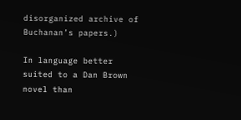disorganized archive of Buchanan’s papers.)

In language better suited to a Dan Brown novel than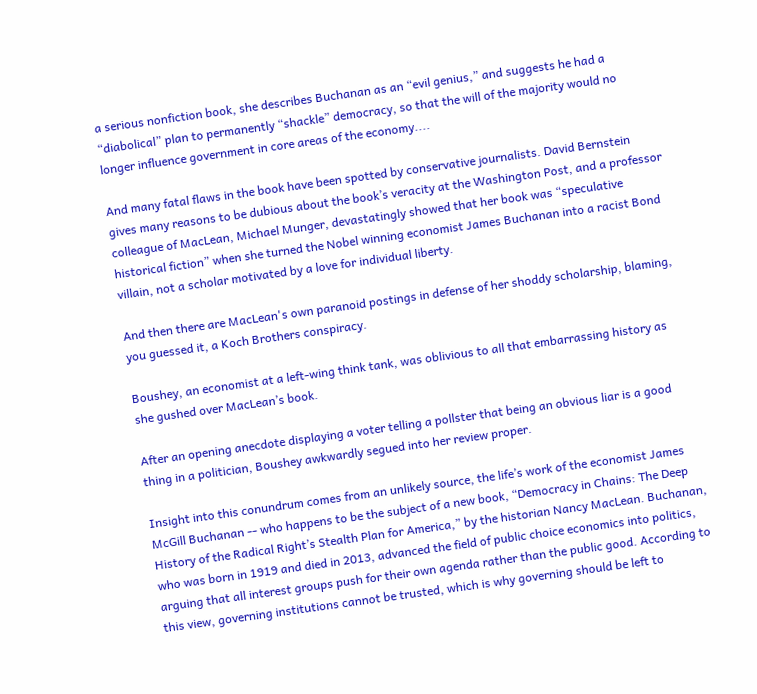a serious nonfiction book, she describes Buchanan as an “evil genius,” and suggests he had a “diabolical” plan to permanently “shackle” democracy, so that the will of the majority would no longer influence government in core areas of the economy....

And many fatal flaws in the book have been spotted by conservative journalists. David Bernstein gives many reasons to be dubious about the book’s veracity at the Washington Post, and a professor colleague of MacLean, Michael Munger, devastatingly showed that her book was “speculative historical fiction” when she turned the Nobel winning economist James Buchanan into a racist Bond villain, not a scholar motivated by a love for individual liberty.

And then there are MacLean's own paranoid postings in defense of her shoddy scholarship, blaming, you guessed it, a Koch Brothers conspiracy.

Boushey, an economist at a left-wing think tank, was oblivious to all that embarrassing history as she gushed over MacLean’s book.

After an opening anecdote displaying a voter telling a pollster that being an obvious liar is a good thing in a politician, Boushey awkwardly segued into her review proper.

Insight into this conundrum comes from an unlikely source, the life’s work of the economist James McGill Buchanan -- who happens to be the subject of a new book, “Democracy in Chains: The Deep History of the Radical Right’s Stealth Plan for America,” by the historian Nancy MacLean. Buchanan, who was born in 1919 and died in 2013, advanced the field of public choice economics into politics, arguing that all interest groups push for their own agenda rather than the public good. According to this view, governing institutions cannot be trusted, which is why governing should be left to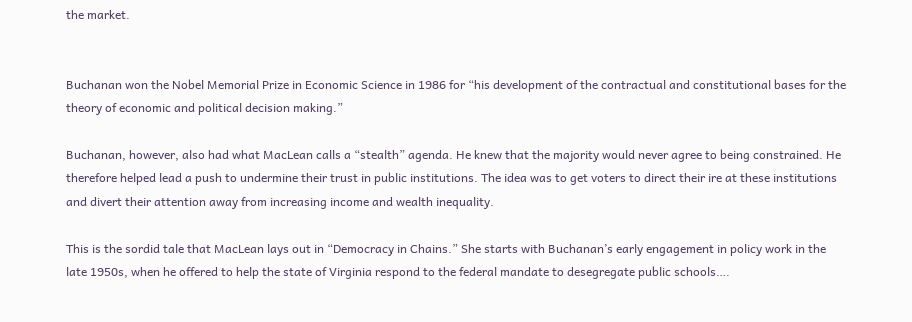the market.


Buchanan won the Nobel Memorial Prize in Economic Science in 1986 for “his development of the contractual and constitutional bases for the theory of economic and political decision making.”

Buchanan, however, also had what MacLean calls a “stealth” agenda. He knew that the majority would never agree to being constrained. He therefore helped lead a push to undermine their trust in public institutions. The idea was to get voters to direct their ire at these institutions and divert their attention away from increasing income and wealth inequality.

This is the sordid tale that MacLean lays out in “Democracy in Chains.” She starts with Buchanan’s early engagement in policy work in the late 1950s, when he offered to help the state of Virginia respond to the federal mandate to desegregate public schools….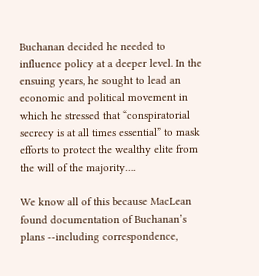Buchanan decided he needed to influence policy at a deeper level. In the ensuing years, he sought to lead an economic and political movement in which he stressed that “conspiratorial secrecy is at all times essential” to mask efforts to protect the wealthy elite from the will of the majority….

We know all of this because MacLean found documentation of Buchanan’s plans --including correspondence,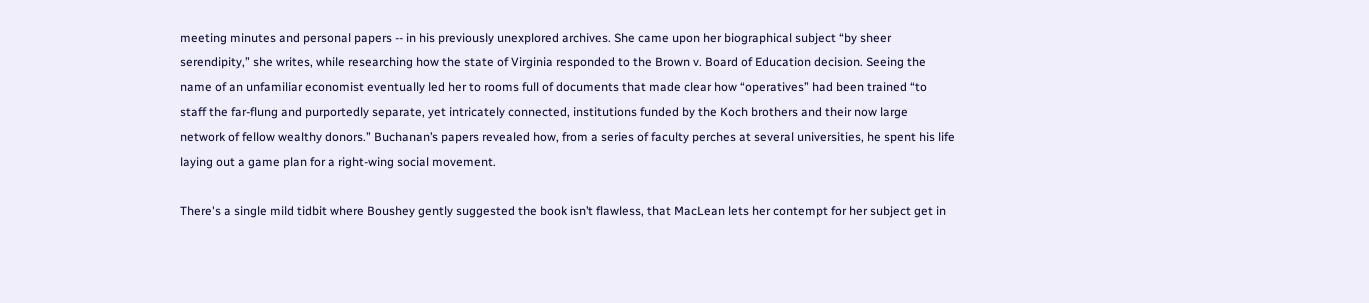meeting minutes and personal papers -- in his previously unexplored archives. She came upon her biographical subject “by sheer serendipity,” she writes, while researching how the state of Virginia responded to the Brown v. Board of Education decision. Seeing the name of an unfamiliar economist eventually led her to rooms full of documents that made clear how “operatives” had been trained “to staff the far-flung and purportedly separate, yet intricately connected, institutions funded by the Koch brothers and their now large network of fellow wealthy donors.” Buchanan’s papers revealed how, from a series of faculty perches at several universities, he spent his life laying out a game plan for a right-wing social movement.

There's a single mild tidbit where Boushey gently suggested the book isn’t flawless, that MacLean lets her contempt for her subject get in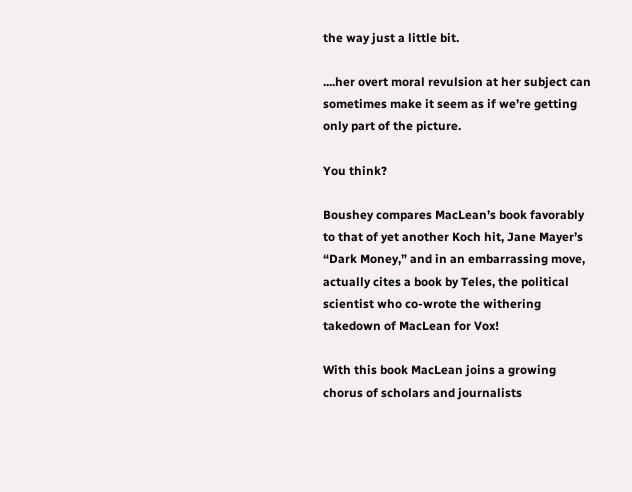the way just a little bit.

....her overt moral revulsion at her subject can sometimes make it seem as if we’re getting only part of the picture.

You think?

Boushey compares MacLean’s book favorably to that of yet another Koch hit, Jane Mayer’s “Dark Money,” and in an embarrassing move, actually cites a book by Teles, the political scientist who co-wrote the withering takedown of MacLean for Vox!

With this book MacLean joins a growing chorus of scholars and journalists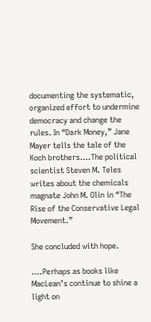documenting the systematic, organized effort to undermine democracy and change the rules. In “Dark Money,” Jane Mayer tells the tale of the Koch brothers….The political scientist Steven M. Teles writes about the chemicals magnate John M. Olin in “The Rise of the Conservative Legal Movement.”

She concluded with hope.

….Perhaps as books like MacLean’s continue to shine a light on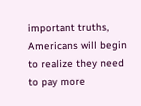important truths, Americans will begin to realize they need to pay more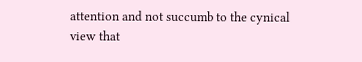attention and not succumb to the cynical view that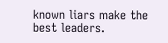known liars make the best leaders.